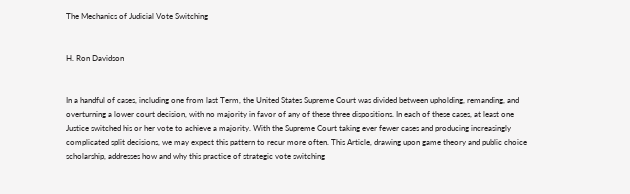The Mechanics of Judicial Vote Switching


H. Ron Davidson


In a handful of cases, including one from last Term, the United States Supreme Court was divided between upholding, remanding, and overturning a lower court decision, with no majority in favor of any of these three dispositions. In each of these cases, at least one Justice switched his or her vote to achieve a majority. With the Supreme Court taking ever fewer cases and producing increasingly complicated split decisions, we may expect this pattern to recur more often. This Article, drawing upon game theory and public choice scholarship, addresses how and why this practice of strategic vote switching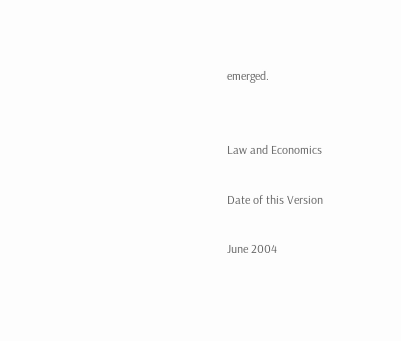emerged.


Law and Economics

Date of this Version

June 2004